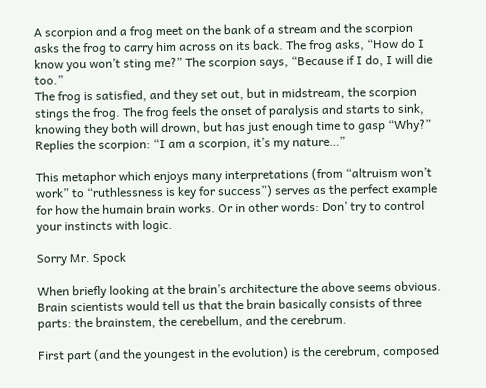A scorpion and a frog meet on the bank of a stream and the scorpion asks the frog to carry him across on its back. The frog asks, “How do I know you won’t sting me?” The scorpion says, “Because if I do, I will die too.”
The frog is satisfied, and they set out, but in midstream, the scorpion stings the frog. The frog feels the onset of paralysis and starts to sink, knowing they both will drown, but has just enough time to gasp “Why?”
Replies the scorpion: “I am a scorpion, it’s my nature…”

This metaphor which enjoys many interpretations (from “altruism won’t work” to “ruthlessness is key for success”) serves as the perfect example for how the humain brain works. Or in other words: Don’ try to control your instincts with logic.

Sorry Mr. Spock

When briefly looking at the brain’s architecture the above seems obvious. Brain scientists would tell us that the brain basically consists of three parts: the brainstem, the cerebellum, and the cerebrum.

First part (and the youngest in the evolution) is the cerebrum, composed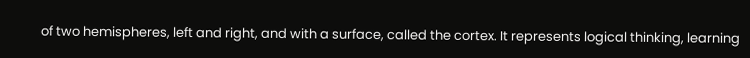of two hemispheres, left and right, and with a surface, called the cortex. It represents logical thinking, learning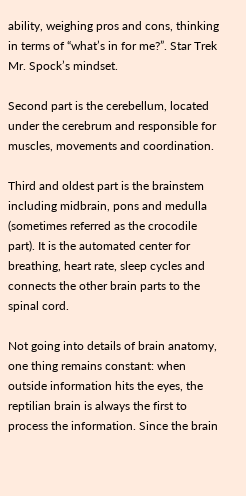ability, weighing pros and cons, thinking in terms of “what’s in for me?”. Star Trek Mr. Spock’s mindset.

Second part is the cerebellum, located under the cerebrum and responsible for muscles, movements and coordination.

Third and oldest part is the brainstem including midbrain, pons and medulla (sometimes referred as the crocodile part). It is the automated center for breathing, heart rate, sleep cycles and connects the other brain parts to the spinal cord.

Not going into details of brain anatomy, one thing remains constant: when outside information hits the eyes, the reptilian brain is always the first to process the information. Since the brain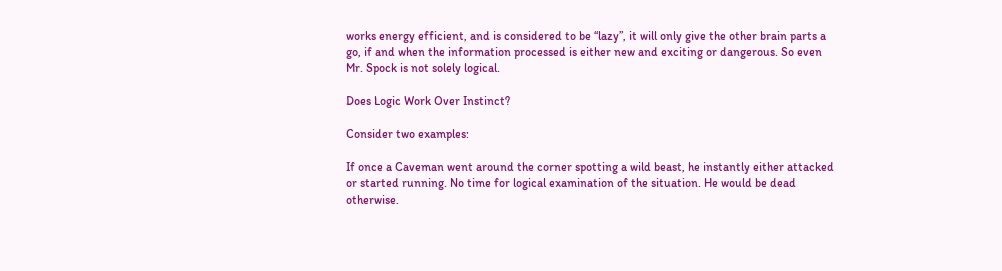works energy efficient, and is considered to be “lazy”, it will only give the other brain parts a go, if and when the information processed is either new and exciting or dangerous. So even Mr. Spock is not solely logical.

Does Logic Work Over Instinct?

Consider two examples:

If once a Caveman went around the corner spotting a wild beast, he instantly either attacked or started running. No time for logical examination of the situation. He would be dead otherwise.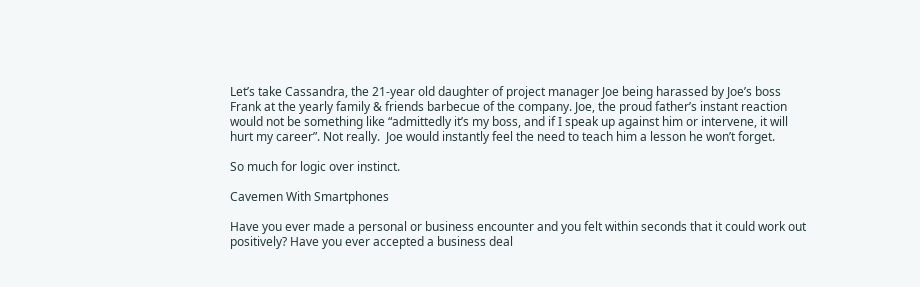Let’s take Cassandra, the 21-year old daughter of project manager Joe being harassed by Joe’s boss Frank at the yearly family & friends barbecue of the company. Joe, the proud father’s instant reaction would not be something like “admittedly it’s my boss, and if I speak up against him or intervene, it will hurt my career”. Not really.  Joe would instantly feel the need to teach him a lesson he won’t forget.

So much for logic over instinct.

Cavemen With Smartphones

Have you ever made a personal or business encounter and you felt within seconds that it could work out positively? Have you ever accepted a business deal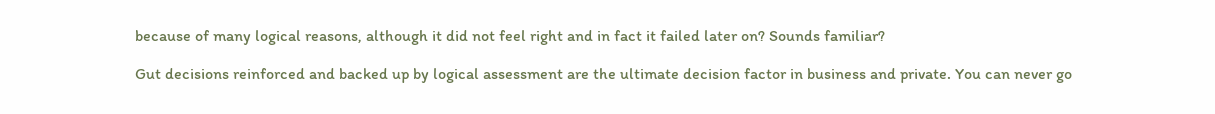because of many logical reasons, although it did not feel right and in fact it failed later on? Sounds familiar?

Gut decisions reinforced and backed up by logical assessment are the ultimate decision factor in business and private. You can never go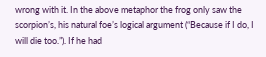wrong with it. In the above metaphor the frog only saw the scorpion’s, his natural foe’s logical argument (“Because if I do, I will die too.”). If he had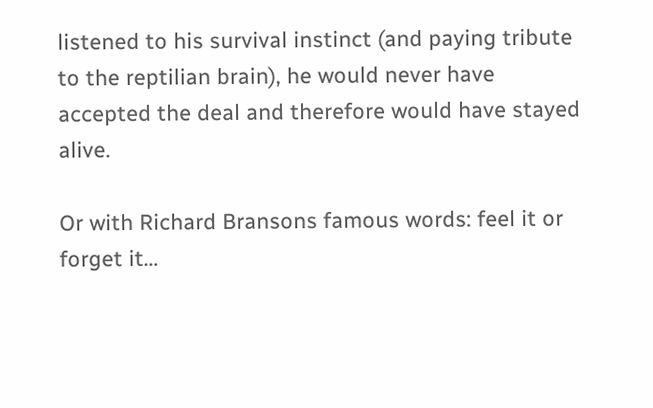listened to his survival instinct (and paying tribute to the reptilian brain), he would never have accepted the deal and therefore would have stayed alive.

Or with Richard Bransons famous words: feel it or forget it…